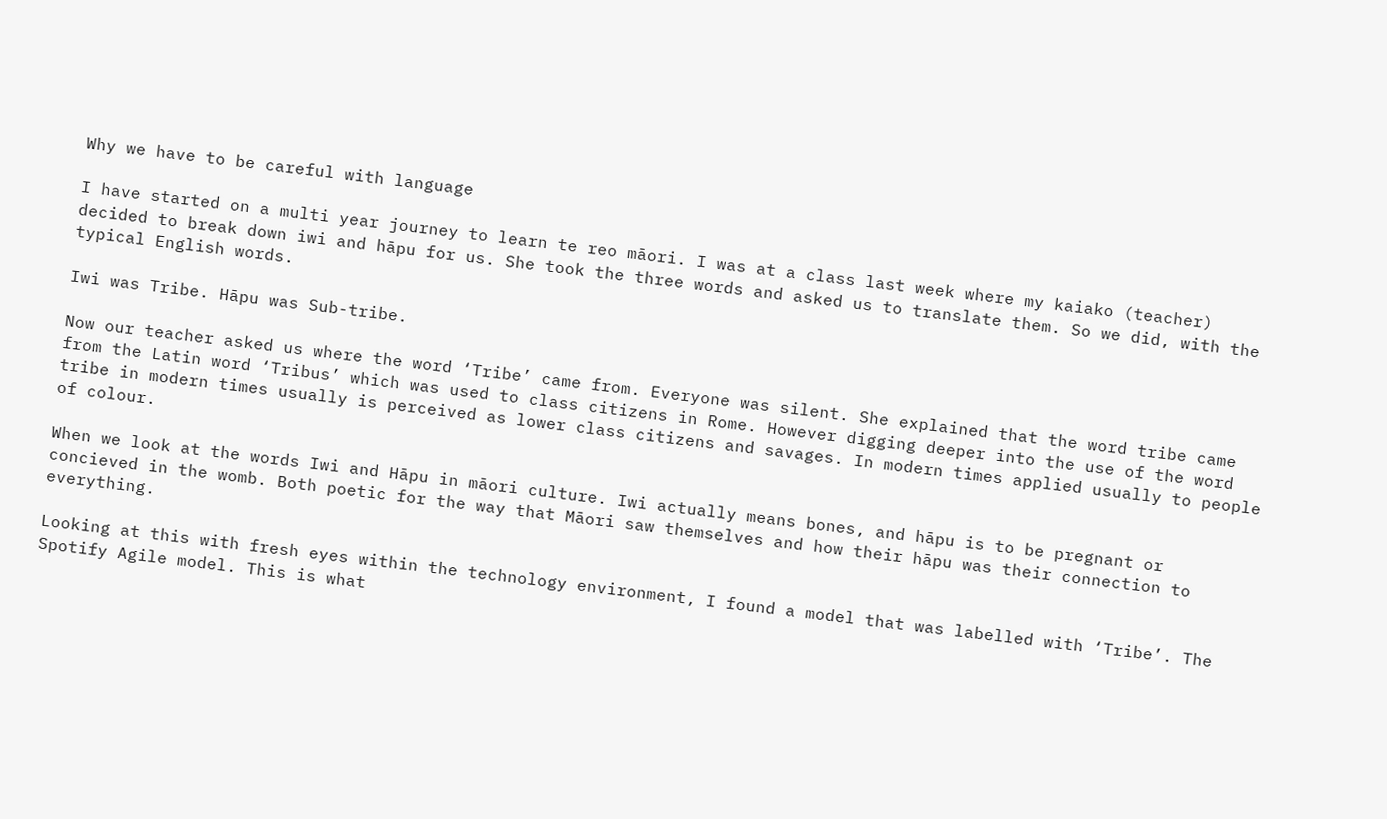Why we have to be careful with language

I have started on a multi year journey to learn te reo māori. I was at a class last week where my kaiako (teacher) decided to break down iwi and hāpu for us. She took the three words and asked us to translate them. So we did, with the typical English words.

Iwi was Tribe. Hāpu was Sub-tribe.

Now our teacher asked us where the word ‘Tribe’ came from. Everyone was silent. She explained that the word tribe came from the Latin word ‘Tribus’ which was used to class citizens in Rome. However digging deeper into the use of the word tribe in modern times usually is perceived as lower class citizens and savages. In modern times applied usually to people of colour.

When we look at the words Iwi and Hāpu in māori culture. Iwi actually means bones, and hāpu is to be pregnant or concieved in the womb. Both poetic for the way that Māori saw themselves and how their hāpu was their connection to everything.

Looking at this with fresh eyes within the technology environment, I found a model that was labelled with ‘Tribe’. The Spotify Agile model. This is what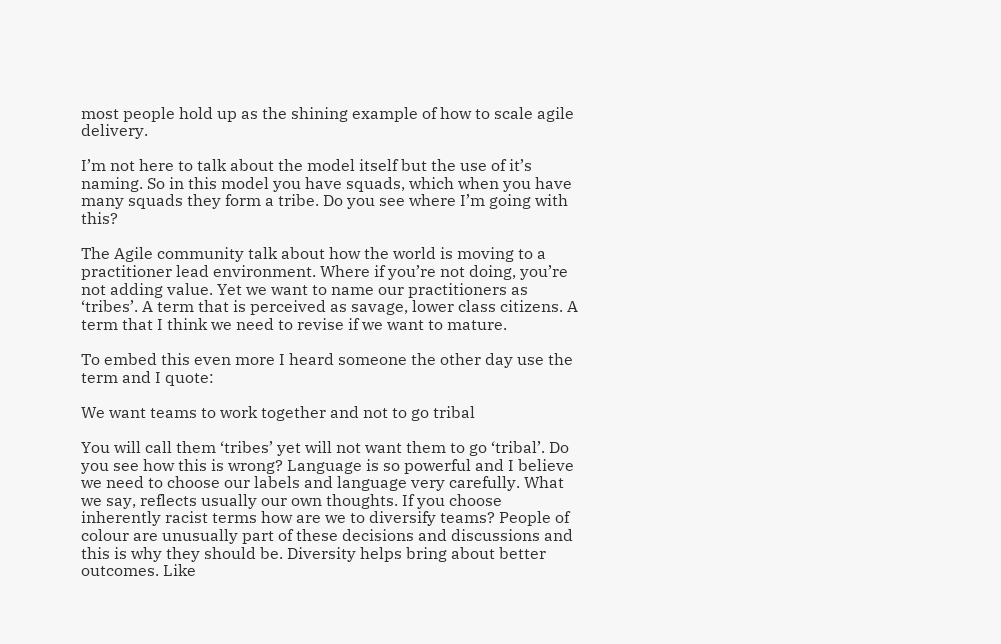most people hold up as the shining example of how to scale agile delivery.

I’m not here to talk about the model itself but the use of it’s naming. So in this model you have squads, which when you have many squads they form a tribe. Do you see where I’m going with this?

The Agile community talk about how the world is moving to a practitioner lead environment. Where if you’re not doing, you’re not adding value. Yet we want to name our practitioners as ‘tribes’. A term that is perceived as savage, lower class citizens. A term that I think we need to revise if we want to mature.

To embed this even more I heard someone the other day use the term and I quote:

We want teams to work together and not to go tribal

You will call them ‘tribes’ yet will not want them to go ‘tribal’. Do you see how this is wrong? Language is so powerful and I believe we need to choose our labels and language very carefully. What we say, reflects usually our own thoughts. If you choose inherently racist terms how are we to diversify teams? People of colour are unusually part of these decisions and discussions and this is why they should be. Diversity helps bring about better outcomes. Like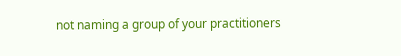not naming a group of your practitioners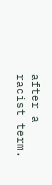after a racist term.